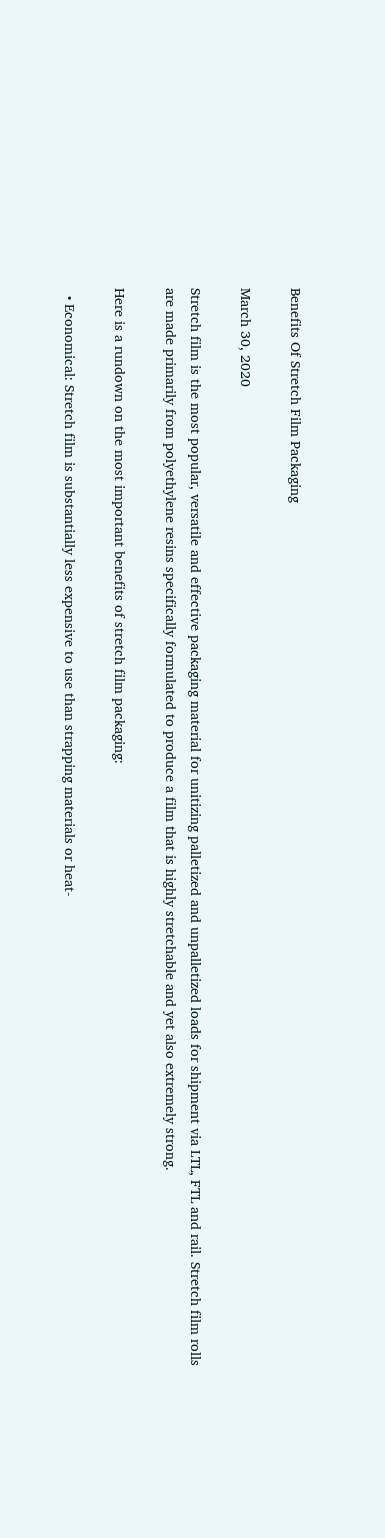Benefits Of Stretch Film Packaging

March 30, 2020

Stretch film is the most popular, versatile and effective packaging material for unitizing palletized and unpalletized loads for shipment via LTL, FTL and rail. Stretch film rolls are made primarily from polyethylene resins specifically formulated to produce a film that is highly stretchable and yet also extremely strong.

Here is a rundown on the most important benefits of stretch film packaging:

  • Economical: Stretch film is substantially less expensive to use than strapping materials or heat-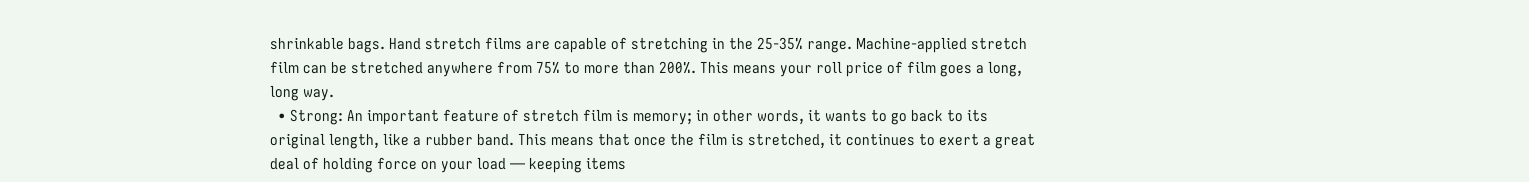shrinkable bags. Hand stretch films are capable of stretching in the 25-35% range. Machine-applied stretch film can be stretched anywhere from 75% to more than 200%. This means your roll price of film goes a long, long way.
  • Strong: An important feature of stretch film is memory; in other words, it wants to go back to its original length, like a rubber band. This means that once the film is stretched, it continues to exert a great deal of holding force on your load — keeping items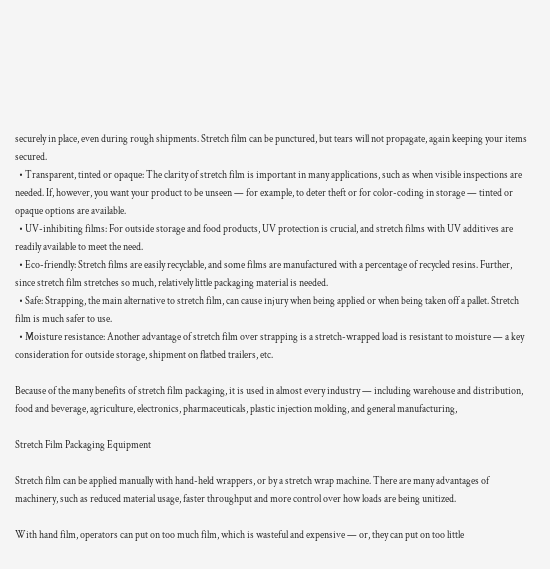securely in place, even during rough shipments. Stretch film can be punctured, but tears will not propagate, again keeping your items secured.
  • Transparent, tinted or opaque: The clarity of stretch film is important in many applications, such as when visible inspections are needed. If, however, you want your product to be unseen — for example, to deter theft or for color-coding in storage — tinted or opaque options are available.
  • UV-inhibiting films: For outside storage and food products, UV protection is crucial, and stretch films with UV additives are readily available to meet the need.
  • Eco-friendly: Stretch films are easily recyclable, and some films are manufactured with a percentage of recycled resins. Further, since stretch film stretches so much, relatively little packaging material is needed.
  • Safe: Strapping, the main alternative to stretch film, can cause injury when being applied or when being taken off a pallet. Stretch film is much safer to use.
  • Moisture resistance: Another advantage of stretch film over strapping is a stretch-wrapped load is resistant to moisture — a key consideration for outside storage, shipment on flatbed trailers, etc.

Because of the many benefits of stretch film packaging, it is used in almost every industry — including warehouse and distribution, food and beverage, agriculture, electronics, pharmaceuticals, plastic injection molding, and general manufacturing,

Stretch Film Packaging Equipment

Stretch film can be applied manually with hand-held wrappers, or by a stretch wrap machine. There are many advantages of machinery, such as reduced material usage, faster throughput and more control over how loads are being unitized.

With hand film, operators can put on too much film, which is wasteful and expensive — or, they can put on too little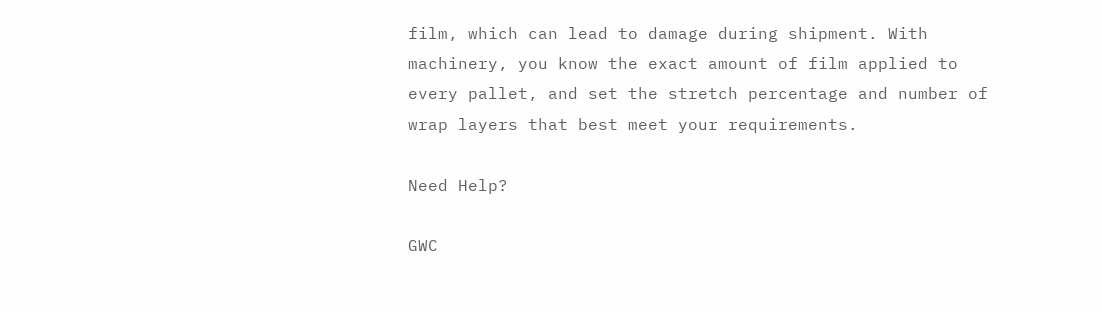film, which can lead to damage during shipment. With machinery, you know the exact amount of film applied to every pallet, and set the stretch percentage and number of wrap layers that best meet your requirements.

Need Help?

GWC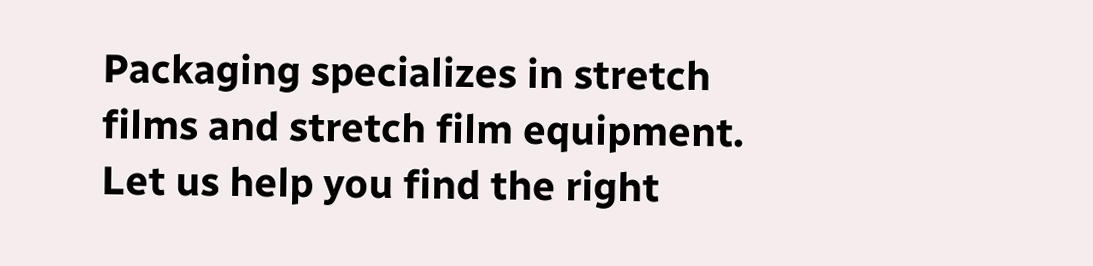Packaging specializes in stretch films and stretch film equipment. Let us help you find the right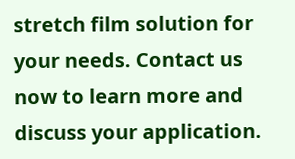stretch film solution for your needs. Contact us now to learn more and discuss your application.